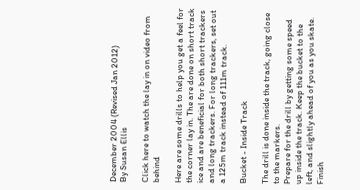December 2004 (Revised Jan 2012)
By Susan Ellis

Click here to watch the lay in on video from behind

Here are some drills to help you get a feel for the corner lay in. The are done on short track ice and are beneficial for both short trackers and long trackers. For long trackers, set out a 125m track instead of 111m track.

Bucket - Inside Track

The drill is done inside the track, going close to the markers.
Prepare for the drill by getting some speed up inside the track. Keep the bucket to the left, and slightly ahead of you as you skate.
Finish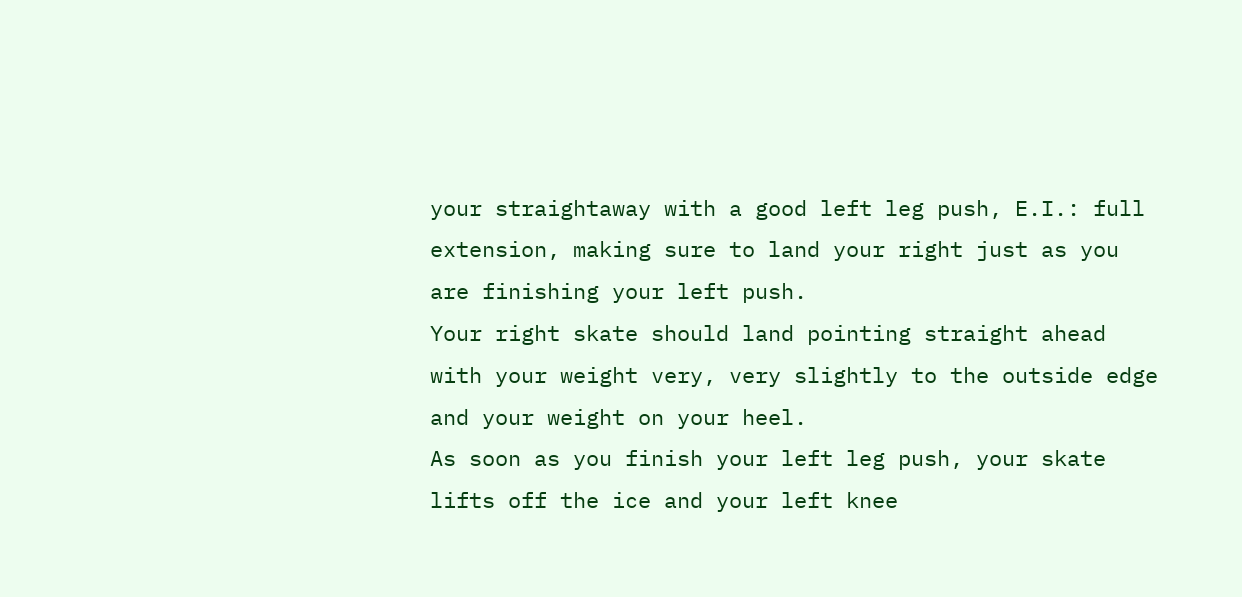your straightaway with a good left leg push, E.I.: full extension, making sure to land your right just as you are finishing your left push.
Your right skate should land pointing straight ahead with your weight very, very slightly to the outside edge and your weight on your heel.
As soon as you finish your left leg push, your skate lifts off the ice and your left knee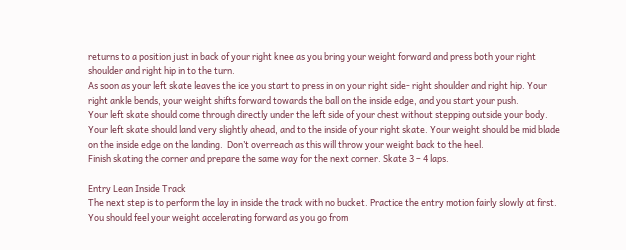returns to a position just in back of your right knee as you bring your weight forward and press both your right shoulder and right hip in to the turn.
As soon as your left skate leaves the ice you start to press in on your right side- right shoulder and right hip. Your right ankle bends, your weight shifts forward towards the ball on the inside edge, and you start your push.
Your left skate should come through directly under the left side of your chest without stepping outside your body.
Your left skate should land very slightly ahead, and to the inside of your right skate. Your weight should be mid blade on the inside edge on the landing.  Don’t overreach as this will throw your weight back to the heel.
Finish skating the corner and prepare the same way for the next corner. Skate 3 – 4 laps.

Entry Lean Inside Track
The next step is to perform the lay in inside the track with no bucket. Practice the entry motion fairly slowly at first. You should feel your weight accelerating forward as you go from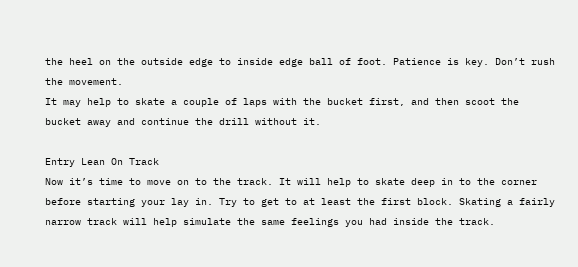the heel on the outside edge to inside edge ball of foot. Patience is key. Don’t rush the movement.
It may help to skate a couple of laps with the bucket first, and then scoot the bucket away and continue the drill without it.

Entry Lean On Track
Now it’s time to move on to the track. It will help to skate deep in to the corner before starting your lay in. Try to get to at least the first block. Skating a fairly narrow track will help simulate the same feelings you had inside the track.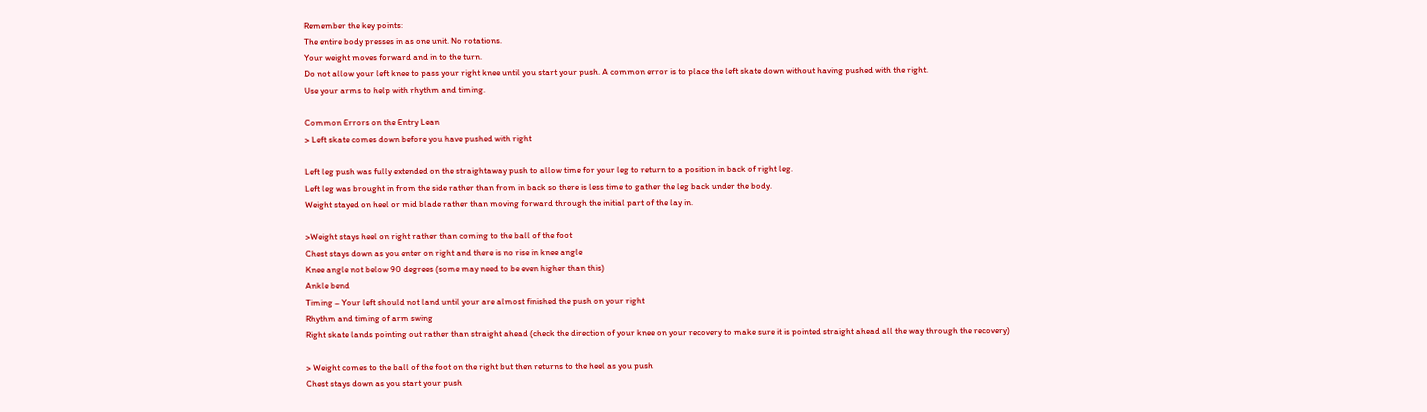Remember the key points:
The entire body presses in as one unit. No rotations.
Your weight moves forward and in to the turn.
Do not allow your left knee to pass your right knee until you start your push. A common error is to place the left skate down without having pushed with the right.
Use your arms to help with rhythm and timing.

Common Errors on the Entry Lean
> Left skate comes down before you have pushed with right

Left leg push was fully extended on the straightaway push to allow time for your leg to return to a position in back of right leg.
Left leg was brought in from the side rather than from in back so there is less time to gather the leg back under the body.
Weight stayed on heel or mid blade rather than moving forward through the initial part of the lay in.

>Weight stays heel on right rather than coming to the ball of the foot
Chest stays down as you enter on right and there is no rise in knee angle
Knee angle not below 90 degrees (some may need to be even higher than this)
Ankle bend
Timing – Your left should not land until your are almost finished the push on your right
Rhythm and timing of arm swing
Right skate lands pointing out rather than straight ahead (check the direction of your knee on your recovery to make sure it is pointed straight ahead all the way through the recovery)

> Weight comes to the ball of the foot on the right but then returns to the heel as you push
Chest stays down as you start your push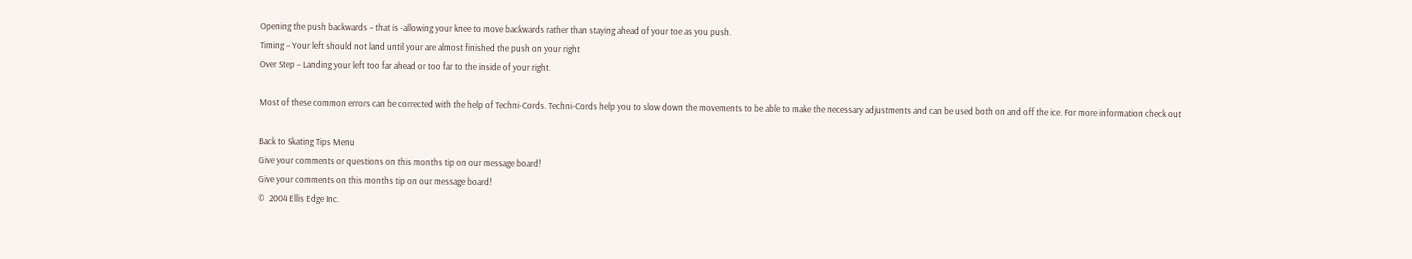Opening the push backwards – that is -allowing your knee to move backwards rather than staying ahead of your toe as you push.
Timing – Your left should not land until your are almost finished the push on your right
Over Step – Landing your left too far ahead or too far to the inside of your right.

Most of these common errors can be corrected with the help of Techni-Cords. Techni-Cords help you to slow down the movements to be able to make the necessary adjustments and can be used both on and off the ice. For more information check out

Back to Skating Tips Menu
Give your comments or questions on this months tip on our message board!
Give your comments on this months tip on our message board!
©  2004 Ellis Edge Inc.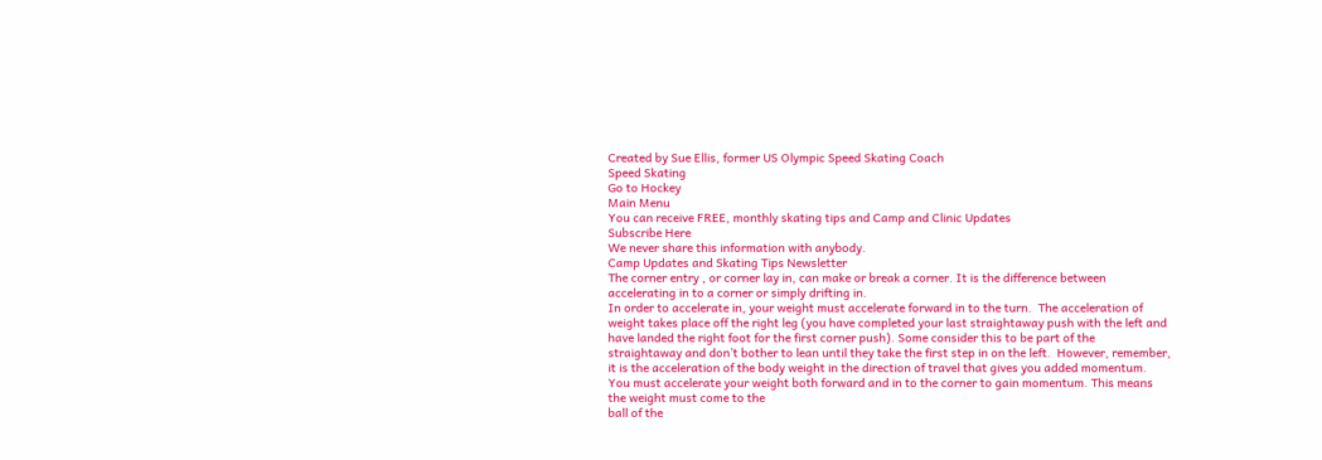Created by Sue Ellis, former US Olympic Speed Skating Coach
Speed Skating
Go to Hockey
Main Menu
You can receive FREE, monthly skating tips and Camp and Clinic Updates
Subscribe Here
We never share this information with anybody.
Camp Updates and Skating Tips Newsletter
The corner entry , or corner lay in, can make or break a corner. It is the difference between accelerating in to a corner or simply drifting in.
In order to accelerate in, your weight must accelerate forward in to the turn.  The acceleration of weight takes place off the right leg (you have completed your last straightaway push with the left and have landed the right foot for the first corner push). Some consider this to be part of the straightaway and don’t bother to lean until they take the first step in on the left.  However, remember, it is the acceleration of the body weight in the direction of travel that gives you added momentum. You must accelerate your weight both forward and in to the corner to gain momentum. This means the weight must come to the
ball of the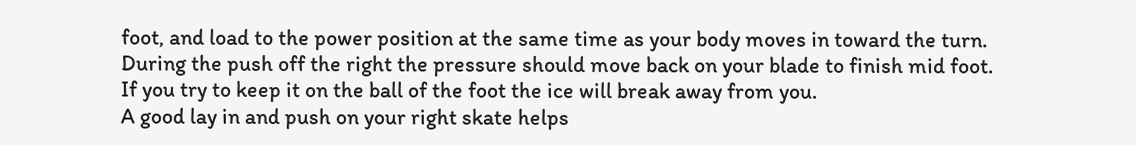foot, and load to the power position at the same time as your body moves in toward the turn. During the push off the right the pressure should move back on your blade to finish mid foot.  If you try to keep it on the ball of the foot the ice will break away from you.
A good lay in and push on your right skate helps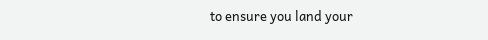to ensure you land your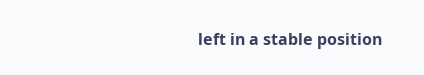left in a stable position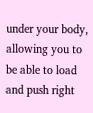under your body, allowing you to be able to load and push right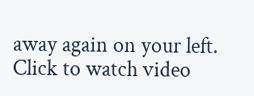away again on your left.
Click to watch video